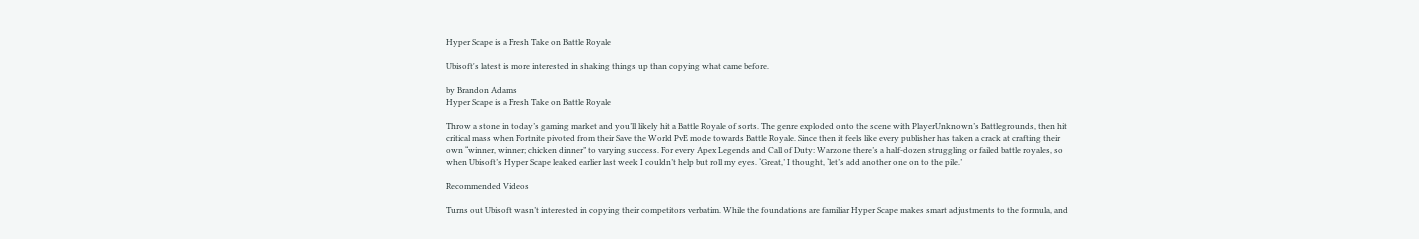Hyper Scape is a Fresh Take on Battle Royale

Ubisoft's latest is more interested in shaking things up than copying what came before.

by Brandon Adams
Hyper Scape is a Fresh Take on Battle Royale

Throw a stone in today’s gaming market and you’ll likely hit a Battle Royale of sorts. The genre exploded onto the scene with PlayerUnknown’s Battlegrounds, then hit critical mass when Fortnite pivoted from their Save the World PvE mode towards Battle Royale. Since then it feels like every publisher has taken a crack at crafting their own “winner, winner; chicken dinner” to varying success. For every Apex Legends and Call of Duty: Warzone there’s a half-dozen struggling or failed battle royales, so when Ubisoft’s Hyper Scape leaked earlier last week I couldn’t help but roll my eyes. ‘Great,’ I thought, ‘let’s add another one on to the pile.’

Recommended Videos

Turns out Ubisoft wasn’t interested in copying their competitors verbatim. While the foundations are familiar Hyper Scape makes smart adjustments to the formula, and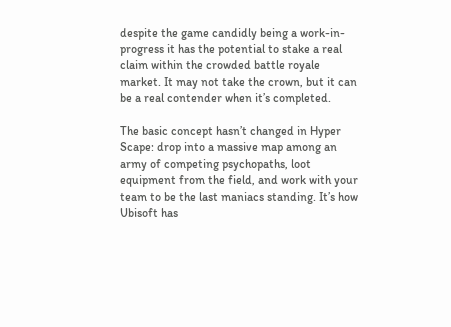despite the game candidly being a work-in-progress it has the potential to stake a real claim within the crowded battle royale market. It may not take the crown, but it can be a real contender when it’s completed.

The basic concept hasn’t changed in Hyper Scape: drop into a massive map among an army of competing psychopaths, loot equipment from the field, and work with your team to be the last maniacs standing. It’s how Ubisoft has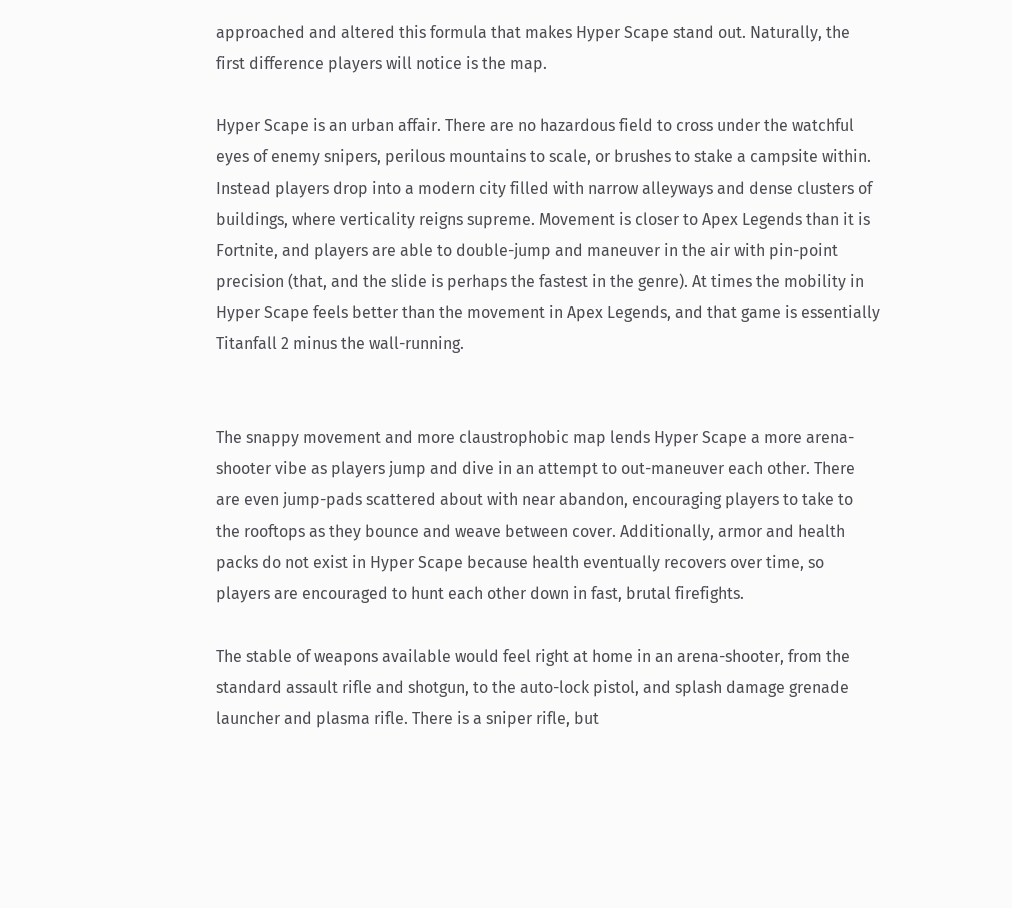approached and altered this formula that makes Hyper Scape stand out. Naturally, the first difference players will notice is the map.

Hyper Scape is an urban affair. There are no hazardous field to cross under the watchful eyes of enemy snipers, perilous mountains to scale, or brushes to stake a campsite within. Instead players drop into a modern city filled with narrow alleyways and dense clusters of buildings, where verticality reigns supreme. Movement is closer to Apex Legends than it is Fortnite, and players are able to double-jump and maneuver in the air with pin-point precision (that, and the slide is perhaps the fastest in the genre). At times the mobility in Hyper Scape feels better than the movement in Apex Legends, and that game is essentially Titanfall 2 minus the wall-running.


The snappy movement and more claustrophobic map lends Hyper Scape a more arena-shooter vibe as players jump and dive in an attempt to out-maneuver each other. There are even jump-pads scattered about with near abandon, encouraging players to take to the rooftops as they bounce and weave between cover. Additionally, armor and health packs do not exist in Hyper Scape because health eventually recovers over time, so players are encouraged to hunt each other down in fast, brutal firefights.

The stable of weapons available would feel right at home in an arena-shooter, from the standard assault rifle and shotgun, to the auto-lock pistol, and splash damage grenade launcher and plasma rifle. There is a sniper rifle, but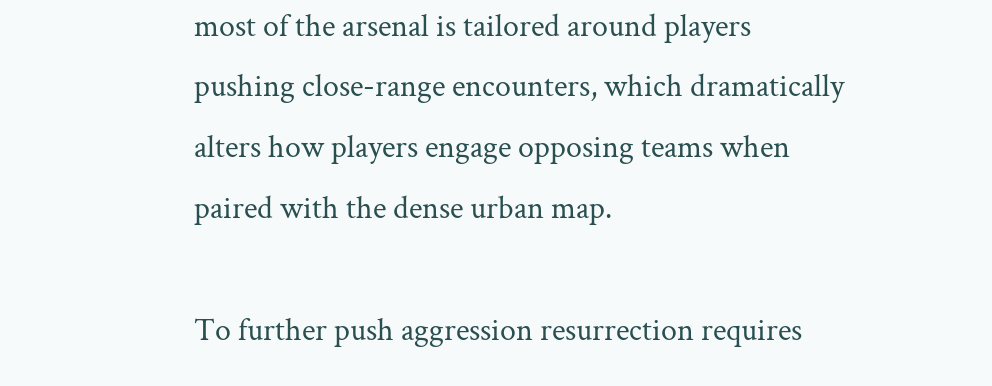most of the arsenal is tailored around players pushing close-range encounters, which dramatically alters how players engage opposing teams when paired with the dense urban map.

To further push aggression resurrection requires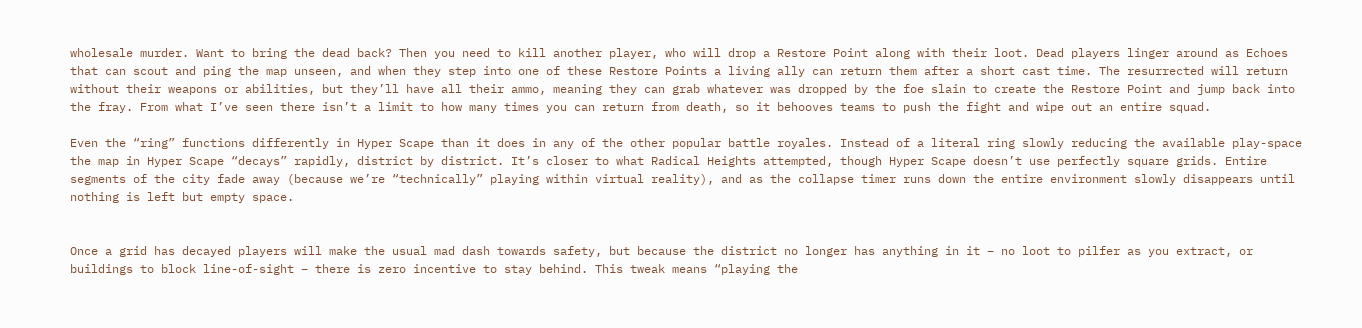wholesale murder. Want to bring the dead back? Then you need to kill another player, who will drop a Restore Point along with their loot. Dead players linger around as Echoes that can scout and ping the map unseen, and when they step into one of these Restore Points a living ally can return them after a short cast time. The resurrected will return without their weapons or abilities, but they’ll have all their ammo, meaning they can grab whatever was dropped by the foe slain to create the Restore Point and jump back into the fray. From what I’ve seen there isn’t a limit to how many times you can return from death, so it behooves teams to push the fight and wipe out an entire squad.

Even the “ring” functions differently in Hyper Scape than it does in any of the other popular battle royales. Instead of a literal ring slowly reducing the available play-space the map in Hyper Scape “decays” rapidly, district by district. It’s closer to what Radical Heights attempted, though Hyper Scape doesn’t use perfectly square grids. Entire segments of the city fade away (because we’re “technically” playing within virtual reality), and as the collapse timer runs down the entire environment slowly disappears until nothing is left but empty space.


Once a grid has decayed players will make the usual mad dash towards safety, but because the district no longer has anything in it – no loot to pilfer as you extract, or buildings to block line-of-sight – there is zero incentive to stay behind. This tweak means “playing the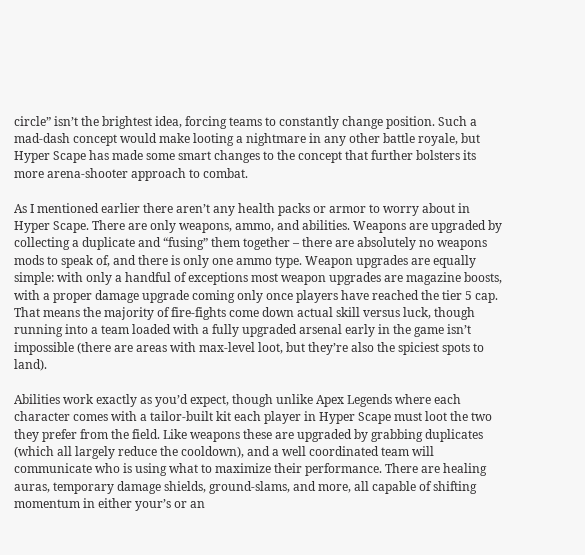circle” isn’t the brightest idea, forcing teams to constantly change position. Such a mad-dash concept would make looting a nightmare in any other battle royale, but Hyper Scape has made some smart changes to the concept that further bolsters its more arena-shooter approach to combat.

As I mentioned earlier there aren’t any health packs or armor to worry about in Hyper Scape. There are only weapons, ammo, and abilities. Weapons are upgraded by collecting a duplicate and “fusing” them together – there are absolutely no weapons mods to speak of, and there is only one ammo type. Weapon upgrades are equally simple: with only a handful of exceptions most weapon upgrades are magazine boosts, with a proper damage upgrade coming only once players have reached the tier 5 cap. That means the majority of fire-fights come down actual skill versus luck, though running into a team loaded with a fully upgraded arsenal early in the game isn’t impossible (there are areas with max-level loot, but they’re also the spiciest spots to land).

Abilities work exactly as you’d expect, though unlike Apex Legends where each character comes with a tailor-built kit each player in Hyper Scape must loot the two they prefer from the field. Like weapons these are upgraded by grabbing duplicates (which all largely reduce the cooldown), and a well coordinated team will communicate who is using what to maximize their performance. There are healing auras, temporary damage shields, ground-slams, and more, all capable of shifting momentum in either your’s or an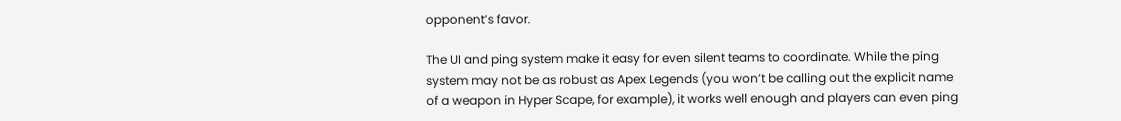opponent’s favor.

The UI and ping system make it easy for even silent teams to coordinate. While the ping system may not be as robust as Apex Legends (you won’t be calling out the explicit name of a weapon in Hyper Scape, for example), it works well enough and players can even ping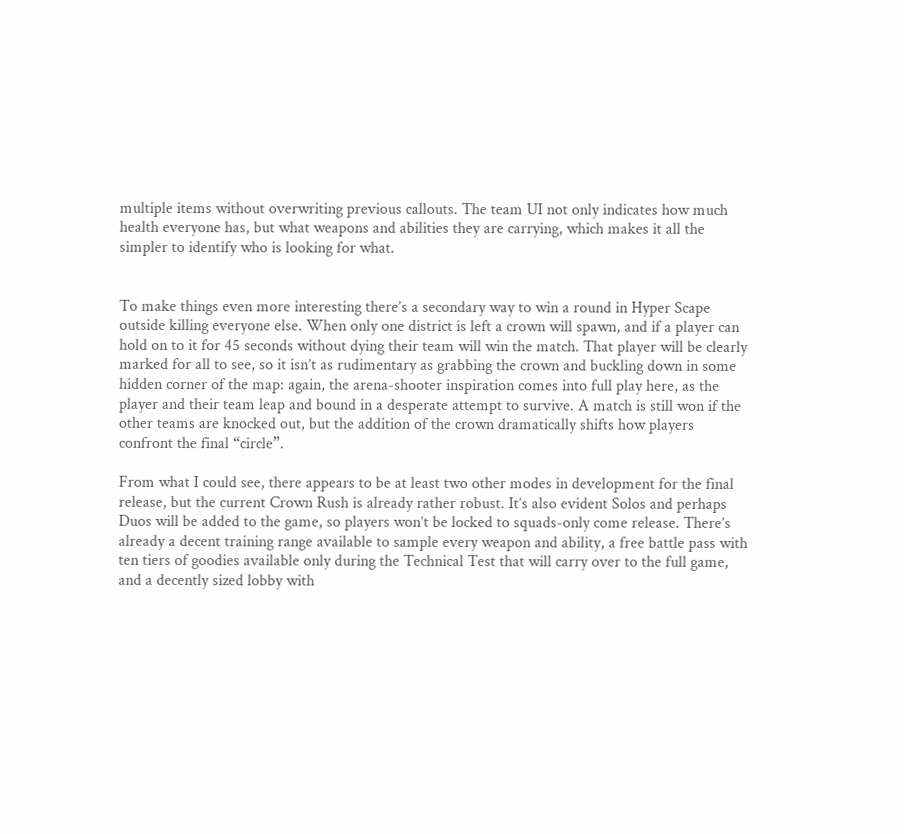multiple items without overwriting previous callouts. The team UI not only indicates how much health everyone has, but what weapons and abilities they are carrying, which makes it all the simpler to identify who is looking for what.


To make things even more interesting there’s a secondary way to win a round in Hyper Scape outside killing everyone else. When only one district is left a crown will spawn, and if a player can hold on to it for 45 seconds without dying their team will win the match. That player will be clearly marked for all to see, so it isn’t as rudimentary as grabbing the crown and buckling down in some hidden corner of the map: again, the arena-shooter inspiration comes into full play here, as the player and their team leap and bound in a desperate attempt to survive. A match is still won if the other teams are knocked out, but the addition of the crown dramatically shifts how players confront the final “circle”.

From what I could see, there appears to be at least two other modes in development for the final release, but the current Crown Rush is already rather robust. It’s also evident Solos and perhaps Duos will be added to the game, so players won’t be locked to squads-only come release. There’s already a decent training range available to sample every weapon and ability, a free battle pass with ten tiers of goodies available only during the Technical Test that will carry over to the full game, and a decently sized lobby with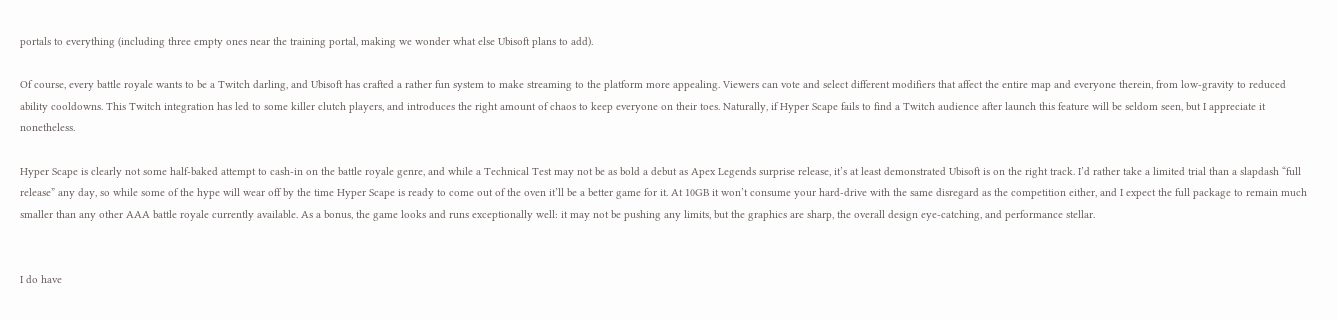portals to everything (including three empty ones near the training portal, making we wonder what else Ubisoft plans to add).

Of course, every battle royale wants to be a Twitch darling, and Ubisoft has crafted a rather fun system to make streaming to the platform more appealing. Viewers can vote and select different modifiers that affect the entire map and everyone therein, from low-gravity to reduced ability cooldowns. This Twitch integration has led to some killer clutch players, and introduces the right amount of chaos to keep everyone on their toes. Naturally, if Hyper Scape fails to find a Twitch audience after launch this feature will be seldom seen, but I appreciate it nonetheless.

Hyper Scape is clearly not some half-baked attempt to cash-in on the battle royale genre, and while a Technical Test may not be as bold a debut as Apex Legends surprise release, it’s at least demonstrated Ubisoft is on the right track. I’d rather take a limited trial than a slapdash “full release” any day, so while some of the hype will wear off by the time Hyper Scape is ready to come out of the oven it’ll be a better game for it. At 10GB it won’t consume your hard-drive with the same disregard as the competition either, and I expect the full package to remain much smaller than any other AAA battle royale currently available. As a bonus, the game looks and runs exceptionally well: it may not be pushing any limits, but the graphics are sharp, the overall design eye-catching, and performance stellar.


I do have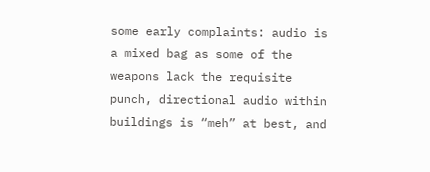some early complaints: audio is a mixed bag as some of the weapons lack the requisite punch, directional audio within buildings is “meh” at best, and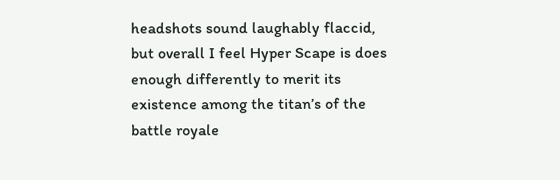headshots sound laughably flaccid, but overall I feel Hyper Scape is does enough differently to merit its existence among the titan’s of the battle royale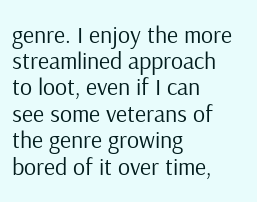genre. I enjoy the more streamlined approach to loot, even if I can see some veterans of the genre growing bored of it over time,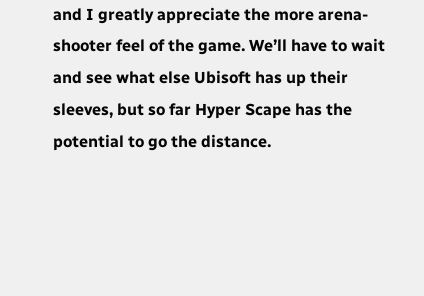and I greatly appreciate the more arena-shooter feel of the game. We’ll have to wait and see what else Ubisoft has up their sleeves, but so far Hyper Scape has the potential to go the distance.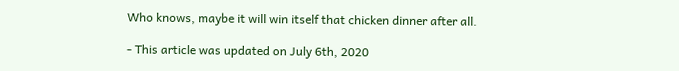Who knows, maybe it will win itself that chicken dinner after all.

- This article was updated on July 6th, 2020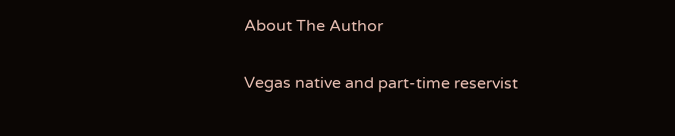About The Author

Vegas native and part-time reservist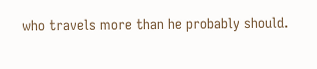who travels more than he probably should.